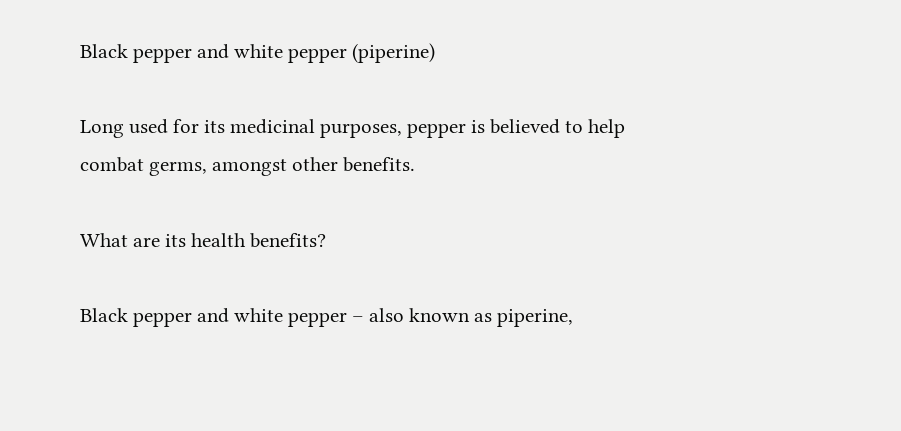Black pepper and white pepper (piperine)

Long used for its medicinal purposes, pepper is believed to help combat germs, amongst other benefits.

What are its health benefits?

Black pepper and white pepper – also known as piperine,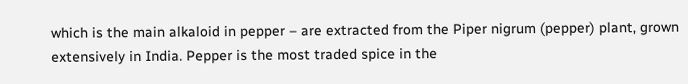which is the main alkaloid in pepper – are extracted from the Piper nigrum (pepper) plant, grown extensively in India. Pepper is the most traded spice in the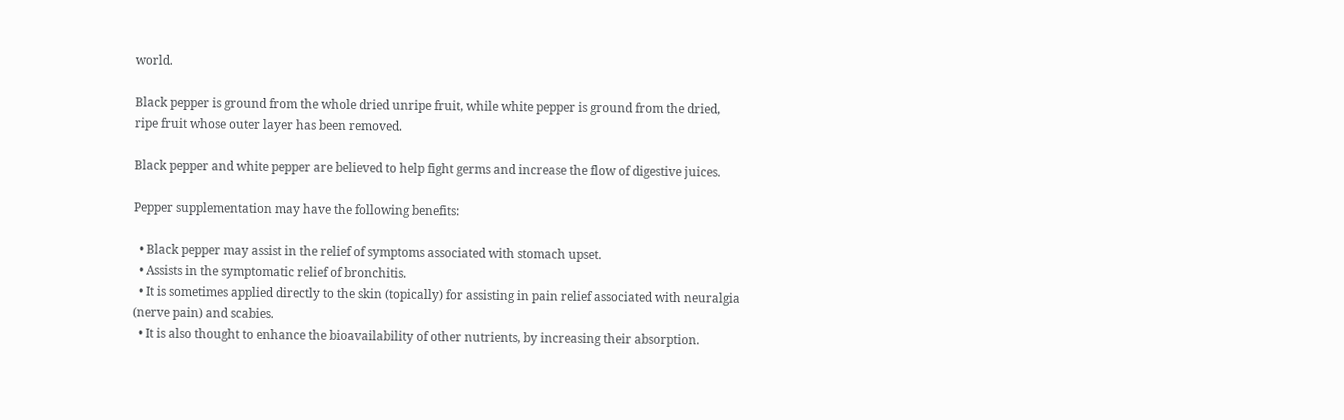world.

Black pepper is ground from the whole dried unripe fruit, while white pepper is ground from the dried, ripe fruit whose outer layer has been removed.

Black pepper and white pepper are believed to help fight germs and increase the flow of digestive juices.

Pepper supplementation may have the following benefits:

  • Black pepper may assist in the relief of symptoms associated with stomach upset.
  • Assists in the symptomatic relief of bronchitis.
  • It is sometimes applied directly to the skin (topically) for assisting in pain relief associated with neuralgia (nerve pain) and scabies.
  • It is also thought to enhance the bioavailability of other nutrients, by increasing their absorption.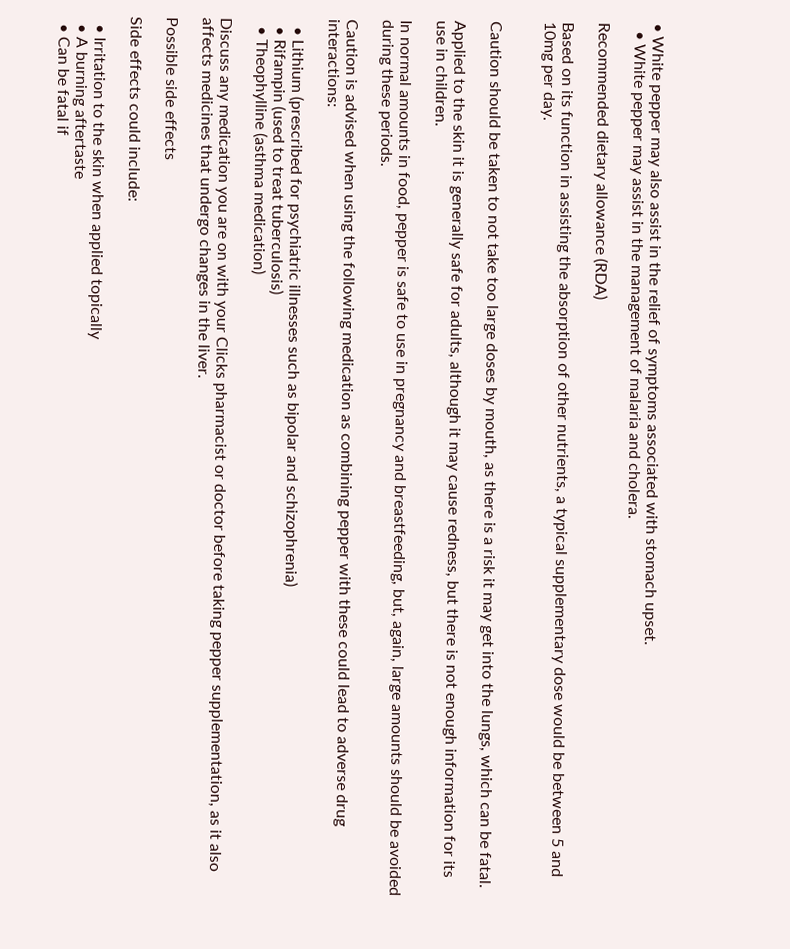• White pepper may also assist in the relief of symptoms associated with stomach upset.
  • White pepper may assist in the management of malaria and cholera.

Recommended dietary allowance (RDA)

Based on its function in assisting the absorption of other nutrients, a typical supplementary dose would be between 5 and 10mg per day.


Caution should be taken to not take too large doses by mouth, as there is a risk it may get into the lungs, which can be fatal.

Applied to the skin it is generally safe for adults, although it may cause redness, but there is not enough information for its use in children.

In normal amounts in food, pepper is safe to use in pregnancy and breastfeeding, but, again, large amounts should be avoided during these periods.

Caution is advised when using the following medication as combining pepper with these could lead to adverse drug interactions:

  • Lithium (prescribed for psychiatric illnesses such as bipolar and schizophrenia)
  • Rifampin (used to treat tuberculosis)
  • Theophylline (asthma medication)

Discuss any medication you are on with your Clicks pharmacist or doctor before taking pepper supplementation, as it also affects medicines that undergo changes in the liver.

Possible side effects

Side effects could include:

  • Irritation to the skin when applied topically
  • A burning aftertaste
  • Can be fatal if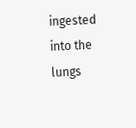ingested into the lungs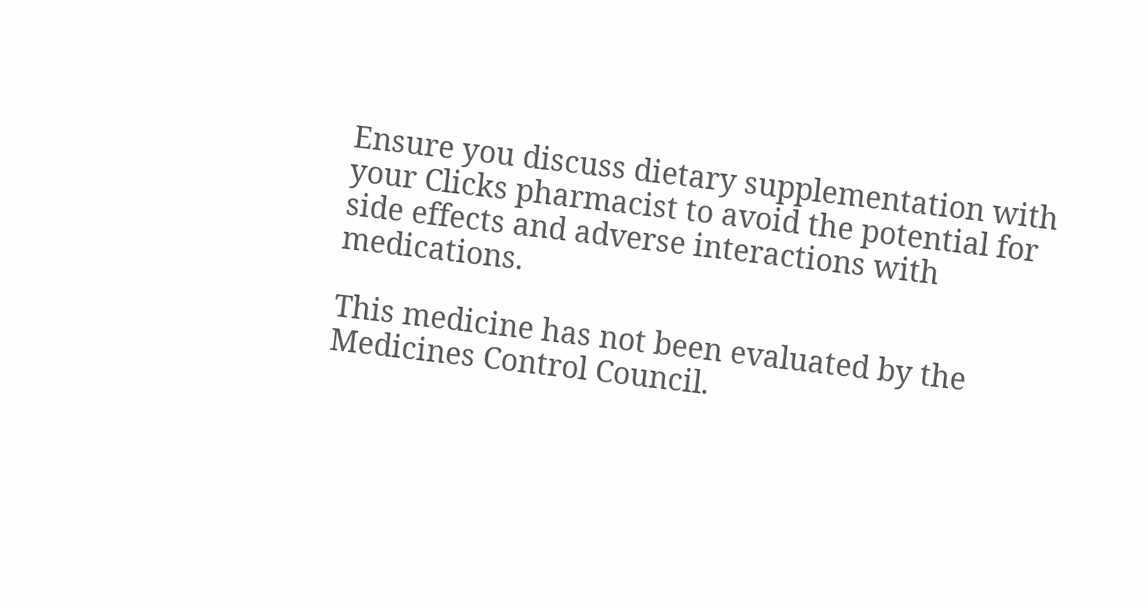Ensure you discuss dietary supplementation with your Clicks pharmacist to avoid the potential for side effects and adverse interactions with medications.

This medicine has not been evaluated by the Medicines Control Council.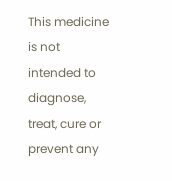This medicine is not intended to diagnose, treat, cure or prevent any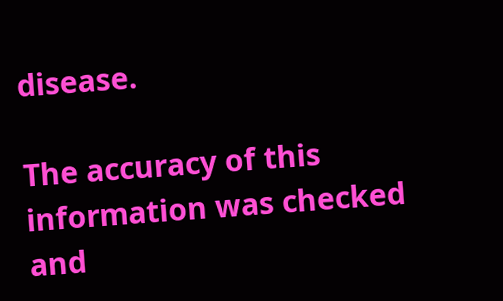disease.

The accuracy of this information was checked and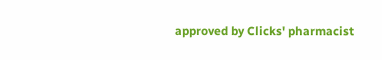approved by Clicks' pharmacist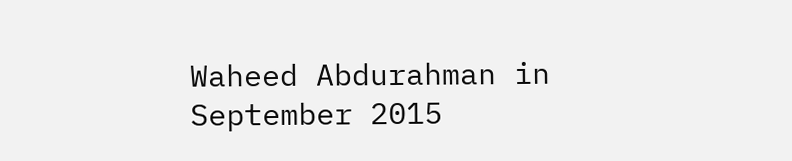Waheed Abdurahman in September 2015